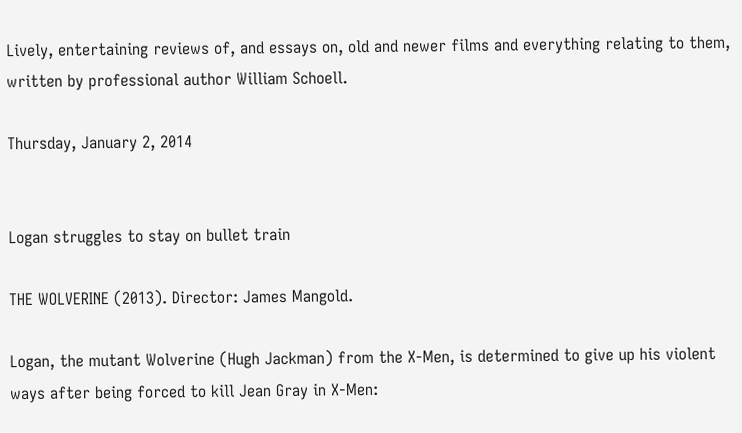Lively, entertaining reviews of, and essays on, old and newer films and everything relating to them, written by professional author William Schoell.

Thursday, January 2, 2014


Logan struggles to stay on bullet train

THE WOLVERINE (2013). Director: James Mangold.

Logan, the mutant Wolverine (Hugh Jackman) from the X-Men, is determined to give up his violent ways after being forced to kill Jean Gray in X-Men: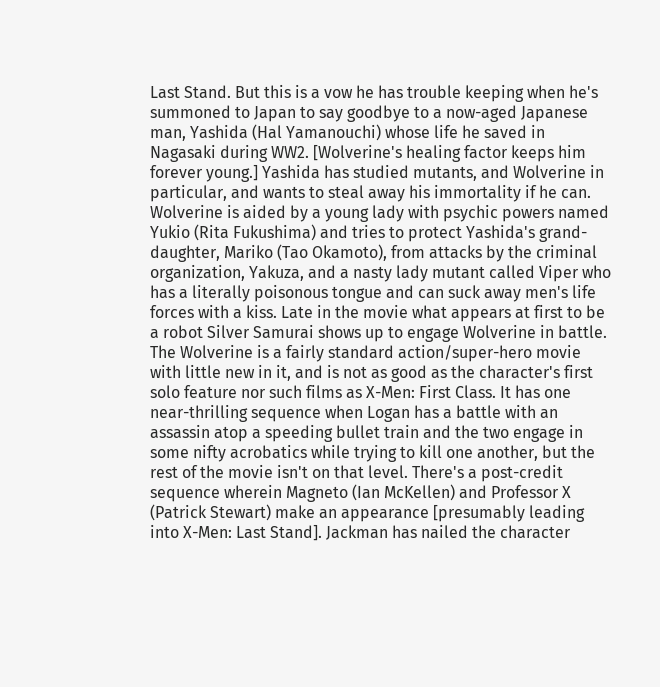Last Stand. But this is a vow he has trouble keeping when he's summoned to Japan to say goodbye to a now-aged Japanese man, Yashida (Hal Yamanouchi) whose life he saved in Nagasaki during WW2. [Wolverine's healing factor keeps him forever young.] Yashida has studied mutants, and Wolverine in particular, and wants to steal away his immortality if he can. Wolverine is aided by a young lady with psychic powers named Yukio (Rita Fukushima) and tries to protect Yashida's grand-daughter, Mariko (Tao Okamoto), from attacks by the criminal organization, Yakuza, and a nasty lady mutant called Viper who has a literally poisonous tongue and can suck away men's life forces with a kiss. Late in the movie what appears at first to be a robot Silver Samurai shows up to engage Wolverine in battle. The Wolverine is a fairly standard action/super-hero movie with little new in it, and is not as good as the character's first solo feature nor such films as X-Men: First Class. It has one near-thrilling sequence when Logan has a battle with an assassin atop a speeding bullet train and the two engage in some nifty acrobatics while trying to kill one another, but the rest of the movie isn't on that level. There's a post-credit sequence wherein Magneto (Ian McKellen) and Professor X (Patrick Stewart) make an appearance [presumably leading into X-Men: Last Stand]. Jackman has nailed the character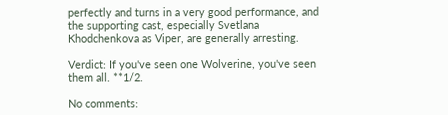perfectly and turns in a very good performance, and the supporting cast, especially Svetlana Khodchenkova as Viper, are generally arresting.

Verdict: If you've seen one Wolverine, you've seen them all. **1/2.

No comments: